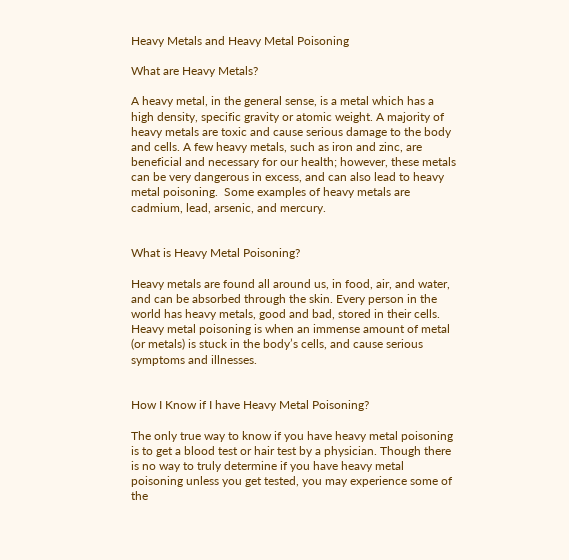Heavy Metals and Heavy Metal Poisoning

What are Heavy Metals?

A heavy metal, in the general sense, is a metal which has a high density, specific gravity or atomic weight. A majority of heavy metals are toxic and cause serious damage to the body and cells. A few heavy metals, such as iron and zinc, are beneficial and necessary for our health; however, these metals can be very dangerous in excess, and can also lead to heavy metal poisoning.  Some examples of heavy metals are cadmium, lead, arsenic, and mercury.


What is Heavy Metal Poisoning?

Heavy metals are found all around us, in food, air, and water, and can be absorbed through the skin. Every person in the world has heavy metals, good and bad, stored in their cells. Heavy metal poisoning is when an immense amount of metal (or metals) is stuck in the body’s cells, and cause serious symptoms and illnesses.


How I Know if I have Heavy Metal Poisoning?

The only true way to know if you have heavy metal poisoning is to get a blood test or hair test by a physician. Though there is no way to truly determine if you have heavy metal poisoning unless you get tested, you may experience some of the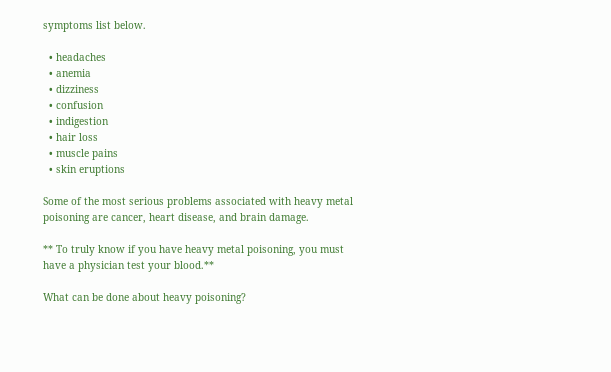symptoms list below.

  • headaches
  • anemia
  • dizziness
  • confusion
  • indigestion
  • hair loss
  • muscle pains
  • skin eruptions

Some of the most serious problems associated with heavy metal poisoning are cancer, heart disease, and brain damage.

** To truly know if you have heavy metal poisoning, you must have a physician test your blood.**

What can be done about heavy poisoning?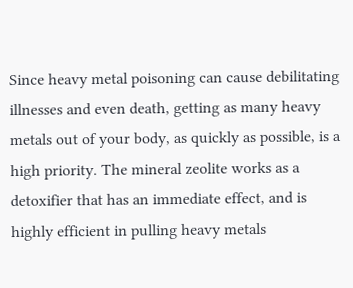Since heavy metal poisoning can cause debilitating illnesses and even death, getting as many heavy metals out of your body, as quickly as possible, is a high priority. The mineral zeolite works as a detoxifier that has an immediate effect, and is highly efficient in pulling heavy metals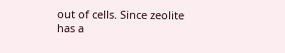out of cells. Since zeolite has a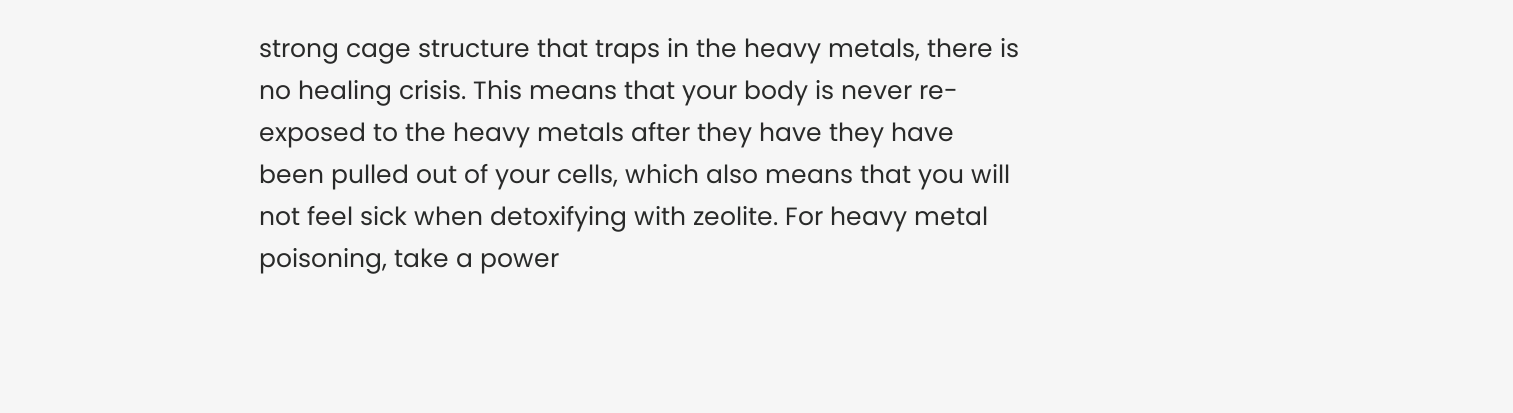strong cage structure that traps in the heavy metals, there is no healing crisis. This means that your body is never re-exposed to the heavy metals after they have they have been pulled out of your cells, which also means that you will not feel sick when detoxifying with zeolite. For heavy metal poisoning, take a power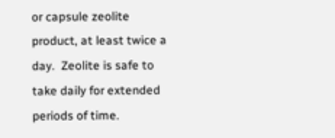or capsule zeolite product, at least twice a day.  Zeolite is safe to take daily for extended periods of time.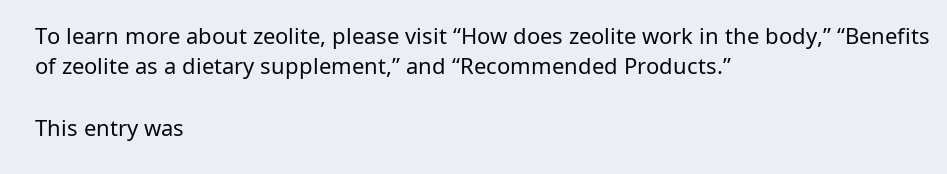To learn more about zeolite, please visit “How does zeolite work in the body,” “Benefits of zeolite as a dietary supplement,” and “Recommended Products.”

This entry was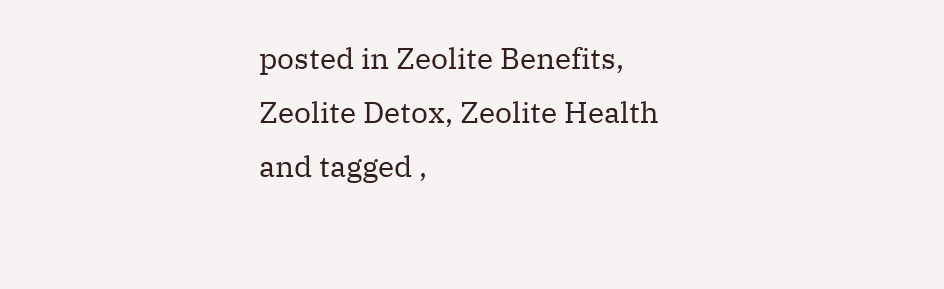posted in Zeolite Benefits, Zeolite Detox, Zeolite Health and tagged ,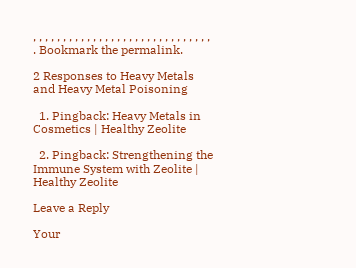, , , , , , , , , , , , , , , , , , , , , , , , , , , , , , . Bookmark the permalink.

2 Responses to Heavy Metals and Heavy Metal Poisoning

  1. Pingback: Heavy Metals in Cosmetics | Healthy Zeolite

  2. Pingback: Strengthening the Immune System with Zeolite | Healthy Zeolite

Leave a Reply

Your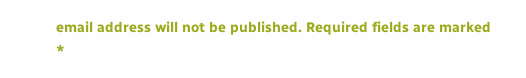email address will not be published. Required fields are marked *